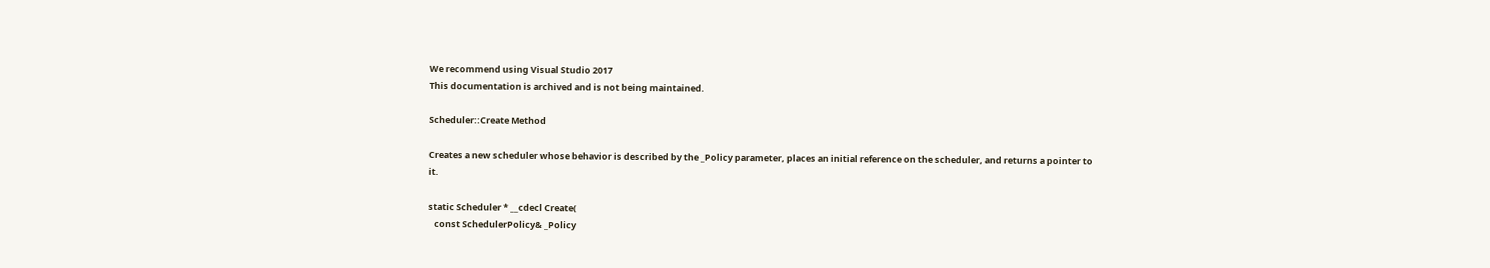We recommend using Visual Studio 2017
This documentation is archived and is not being maintained.

Scheduler::Create Method

Creates a new scheduler whose behavior is described by the _Policy parameter, places an initial reference on the scheduler, and returns a pointer to it.

static Scheduler * __cdecl Create(
   const SchedulerPolicy& _Policy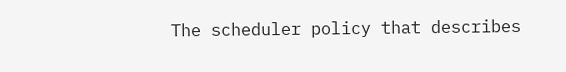The scheduler policy that describes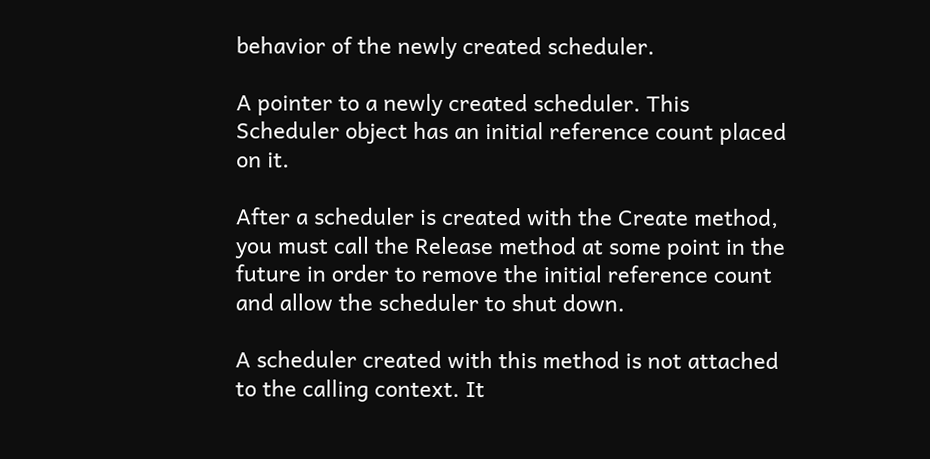behavior of the newly created scheduler.

A pointer to a newly created scheduler. This Scheduler object has an initial reference count placed on it.

After a scheduler is created with the Create method, you must call the Release method at some point in the future in order to remove the initial reference count and allow the scheduler to shut down.

A scheduler created with this method is not attached to the calling context. It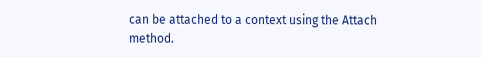can be attached to a context using the Attach method.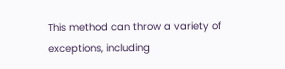This method can throw a variety of exceptions, including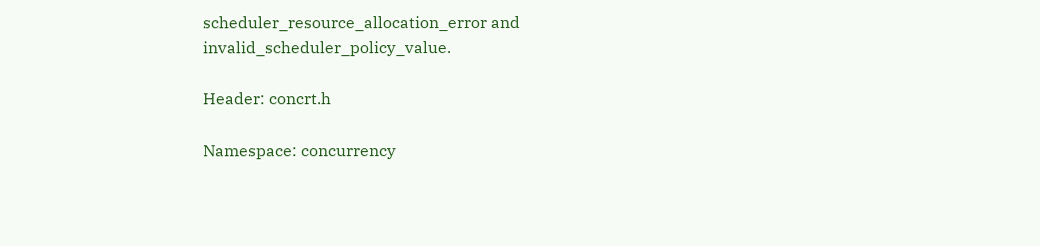scheduler_resource_allocation_error and invalid_scheduler_policy_value.

Header: concrt.h

Namespace: concurrency